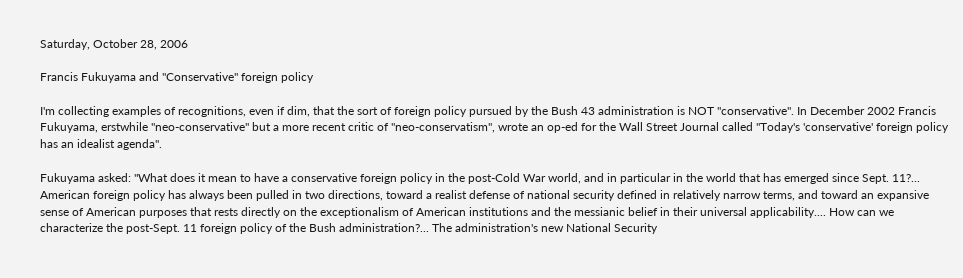Saturday, October 28, 2006

Francis Fukuyama and "Conservative" foreign policy

I'm collecting examples of recognitions, even if dim, that the sort of foreign policy pursued by the Bush 43 administration is NOT "conservative". In December 2002 Francis Fukuyama, erstwhile "neo-conservative" but a more recent critic of "neo-conservatism", wrote an op-ed for the Wall Street Journal called "Today's 'conservative' foreign policy has an idealist agenda".

Fukuyama asked: "What does it mean to have a conservative foreign policy in the post-Cold War world, and in particular in the world that has emerged since Sept. 11?... American foreign policy has always been pulled in two directions, toward a realist defense of national security defined in relatively narrow terms, and toward an expansive sense of American purposes that rests directly on the exceptionalism of American institutions and the messianic belief in their universal applicability.... How can we characterize the post-Sept. 11 foreign policy of the Bush administration?... The administration's new National Security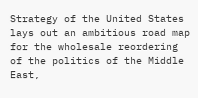Strategy of the United States lays out an ambitious road map for the wholesale reordering of the politics of the Middle East,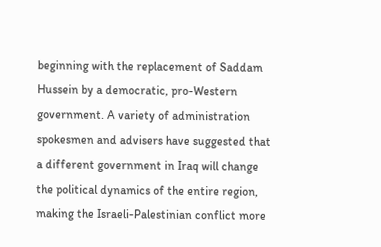beginning with the replacement of Saddam Hussein by a democratic, pro-Western government. A variety of administration spokesmen and advisers have suggested that a different government in Iraq will change the political dynamics of the entire region, making the Israeli-Palestinian conflict more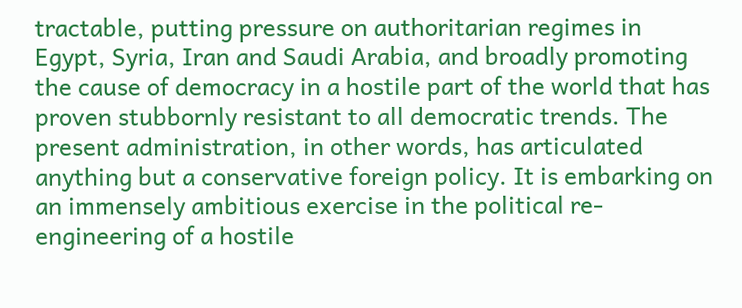tractable, putting pressure on authoritarian regimes in Egypt, Syria, Iran and Saudi Arabia, and broadly promoting the cause of democracy in a hostile part of the world that has proven stubbornly resistant to all democratic trends. The present administration, in other words, has articulated anything but a conservative foreign policy. It is embarking on an immensely ambitious exercise in the political re-engineering of a hostile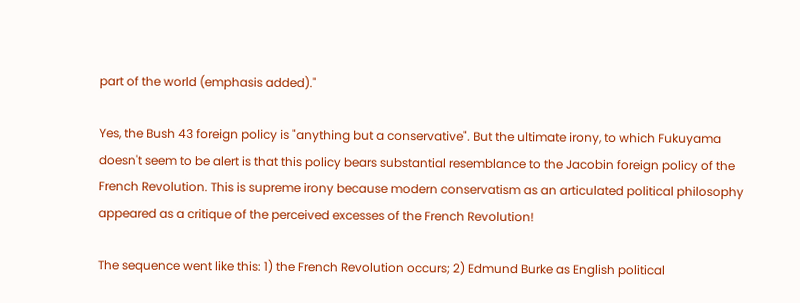part of the world (emphasis added)."

Yes, the Bush 43 foreign policy is "anything but a conservative". But the ultimate irony, to which Fukuyama doesn't seem to be alert is that this policy bears substantial resemblance to the Jacobin foreign policy of the French Revolution. This is supreme irony because modern conservatism as an articulated political philosophy appeared as a critique of the perceived excesses of the French Revolution!

The sequence went like this: 1) the French Revolution occurs; 2) Edmund Burke as English political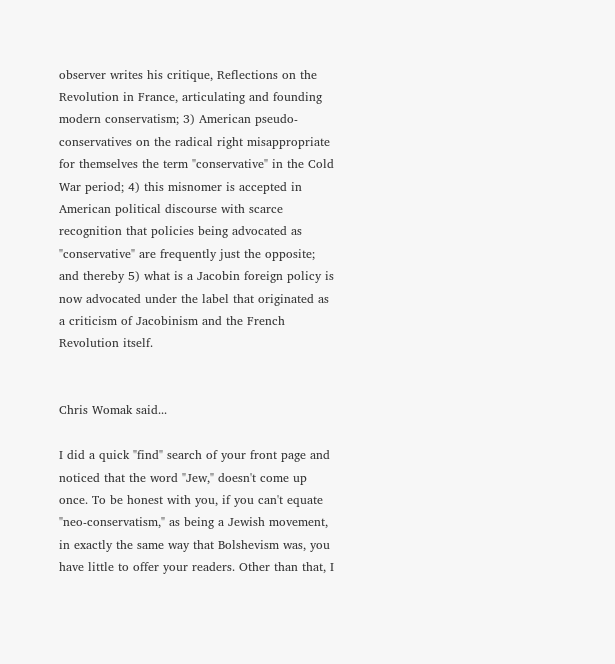observer writes his critique, Reflections on the Revolution in France, articulating and founding modern conservatism; 3) American pseudo-conservatives on the radical right misappropriate for themselves the term "conservative" in the Cold War period; 4) this misnomer is accepted in American political discourse with scarce recognition that policies being advocated as "conservative" are frequently just the opposite; and thereby 5) what is a Jacobin foreign policy is now advocated under the label that originated as a criticism of Jacobinism and the French Revolution itself.


Chris Womak said...

I did a quick "find" search of your front page and noticed that the word "Jew," doesn't come up once. To be honest with you, if you can't equate "neo-conservatism," as being a Jewish movement, in exactly the same way that Bolshevism was, you have little to offer your readers. Other than that, I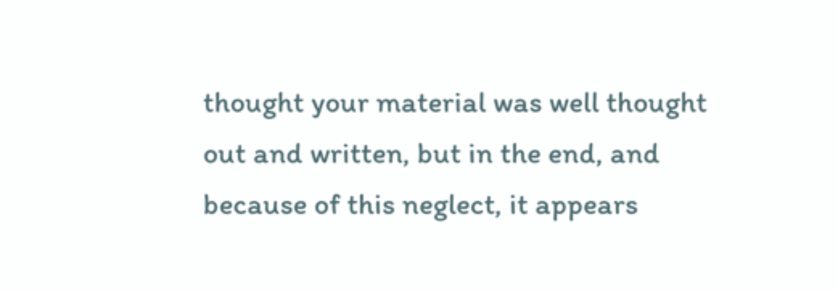thought your material was well thought out and written, but in the end, and because of this neglect, it appears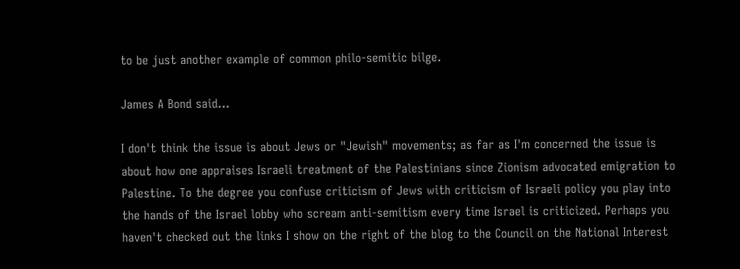to be just another example of common philo-semitic bilge.

James A Bond said...

I don't think the issue is about Jews or "Jewish" movements; as far as I'm concerned the issue is about how one appraises Israeli treatment of the Palestinians since Zionism advocated emigration to Palestine. To the degree you confuse criticism of Jews with criticism of Israeli policy you play into the hands of the Israel lobby who scream anti-semitism every time Israel is criticized. Perhaps you haven't checked out the links I show on the right of the blog to the Council on the National Interest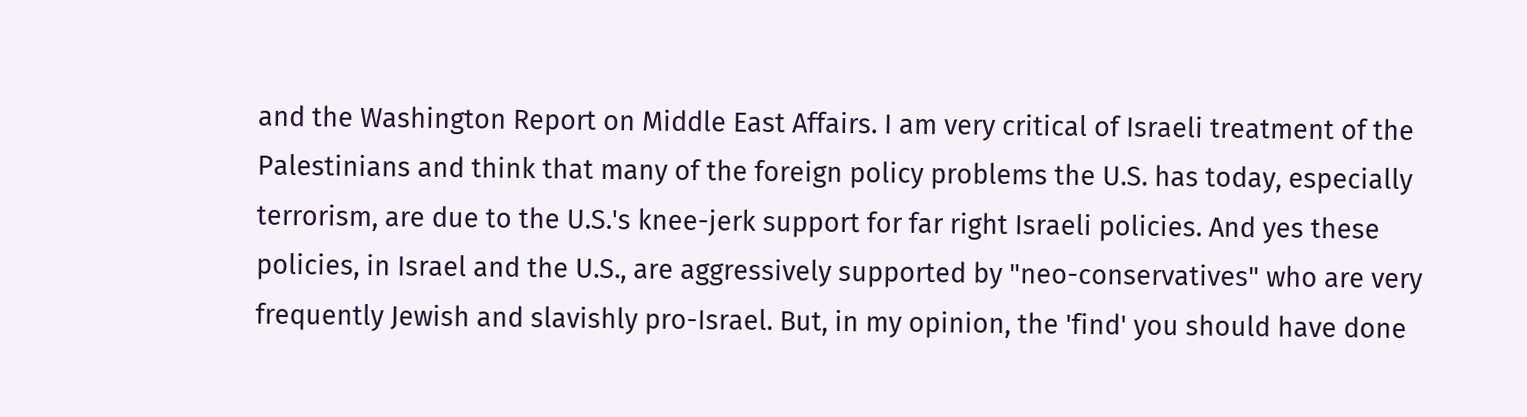and the Washington Report on Middle East Affairs. I am very critical of Israeli treatment of the Palestinians and think that many of the foreign policy problems the U.S. has today, especially terrorism, are due to the U.S.'s knee-jerk support for far right Israeli policies. And yes these policies, in Israel and the U.S., are aggressively supported by "neo-conservatives" who are very frequently Jewish and slavishly pro-Israel. But, in my opinion, the 'find' you should have done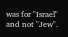was for "Israel" and not "Jew".